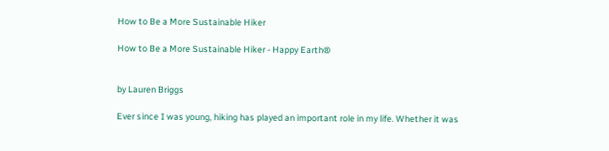How to Be a More Sustainable Hiker

How to Be a More Sustainable Hiker - Happy Earth®


by Lauren Briggs

Ever since I was young, hiking has played an important role in my life. Whether it was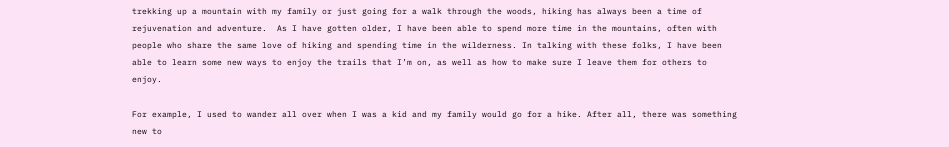trekking up a mountain with my family or just going for a walk through the woods, hiking has always been a time of rejuvenation and adventure.  As I have gotten older, I have been able to spend more time in the mountains, often with people who share the same love of hiking and spending time in the wilderness. In talking with these folks, I have been able to learn some new ways to enjoy the trails that I’m on, as well as how to make sure I leave them for others to enjoy.

For example, I used to wander all over when I was a kid and my family would go for a hike. After all, there was something new to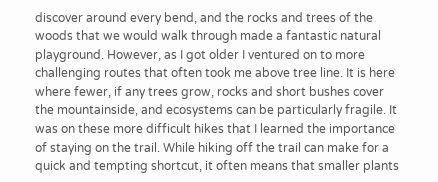discover around every bend, and the rocks and trees of the woods that we would walk through made a fantastic natural playground. However, as I got older I ventured on to more challenging routes that often took me above tree line. It is here where fewer, if any trees grow, rocks and short bushes cover the mountainside, and ecosystems can be particularly fragile. It was on these more difficult hikes that I learned the importance of staying on the trail. While hiking off the trail can make for a quick and tempting shortcut, it often means that smaller plants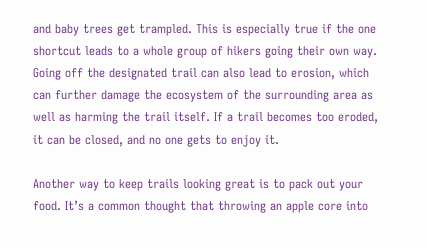and baby trees get trampled. This is especially true if the one shortcut leads to a whole group of hikers going their own way. Going off the designated trail can also lead to erosion, which can further damage the ecosystem of the surrounding area as well as harming the trail itself. If a trail becomes too eroded, it can be closed, and no one gets to enjoy it.

Another way to keep trails looking great is to pack out your food. It’s a common thought that throwing an apple core into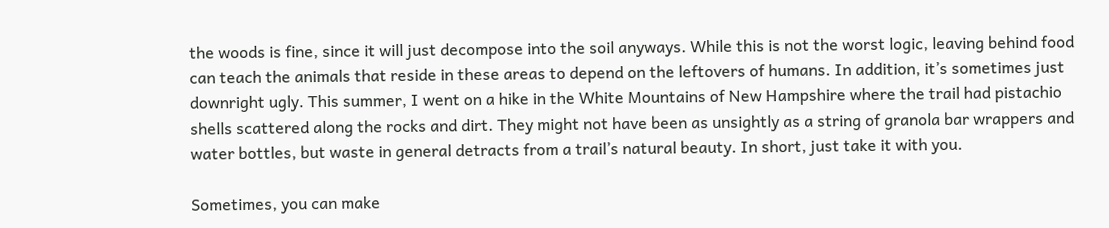the woods is fine, since it will just decompose into the soil anyways. While this is not the worst logic, leaving behind food can teach the animals that reside in these areas to depend on the leftovers of humans. In addition, it’s sometimes just downright ugly. This summer, I went on a hike in the White Mountains of New Hampshire where the trail had pistachio shells scattered along the rocks and dirt. They might not have been as unsightly as a string of granola bar wrappers and water bottles, but waste in general detracts from a trail’s natural beauty. In short, just take it with you.

Sometimes, you can make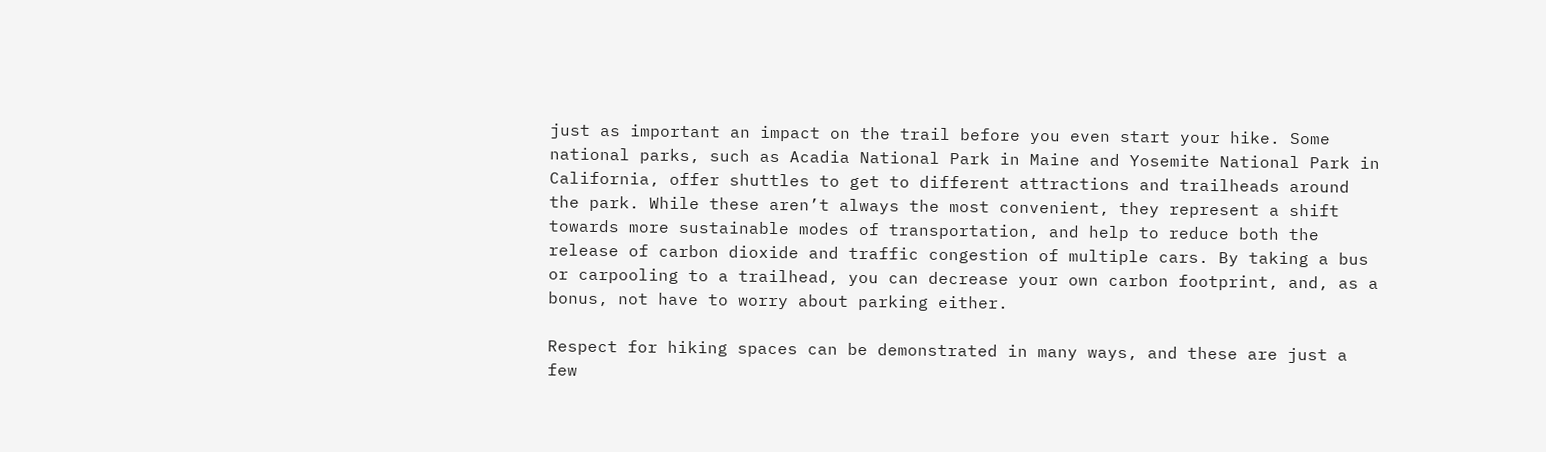just as important an impact on the trail before you even start your hike. Some national parks, such as Acadia National Park in Maine and Yosemite National Park in California, offer shuttles to get to different attractions and trailheads around the park. While these aren’t always the most convenient, they represent a shift towards more sustainable modes of transportation, and help to reduce both the release of carbon dioxide and traffic congestion of multiple cars. By taking a bus or carpooling to a trailhead, you can decrease your own carbon footprint, and, as a bonus, not have to worry about parking either.

Respect for hiking spaces can be demonstrated in many ways, and these are just a few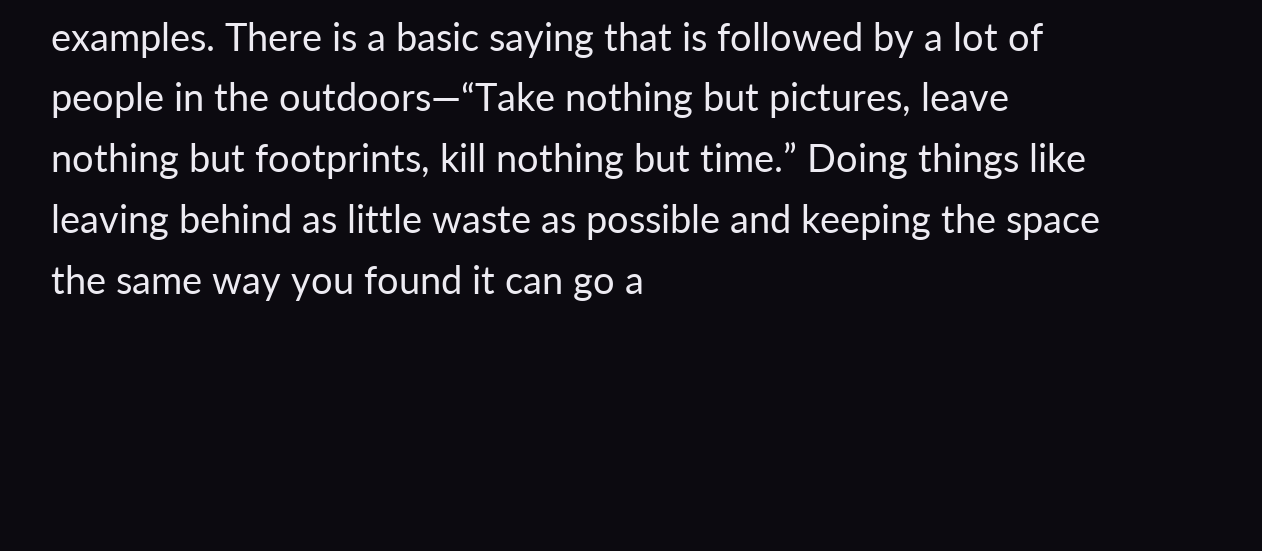examples. There is a basic saying that is followed by a lot of people in the outdoors—“Take nothing but pictures, leave nothing but footprints, kill nothing but time.” Doing things like leaving behind as little waste as possible and keeping the space the same way you found it can go a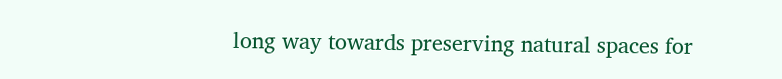long way towards preserving natural spaces for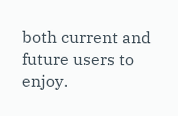both current and future users to enjoy.